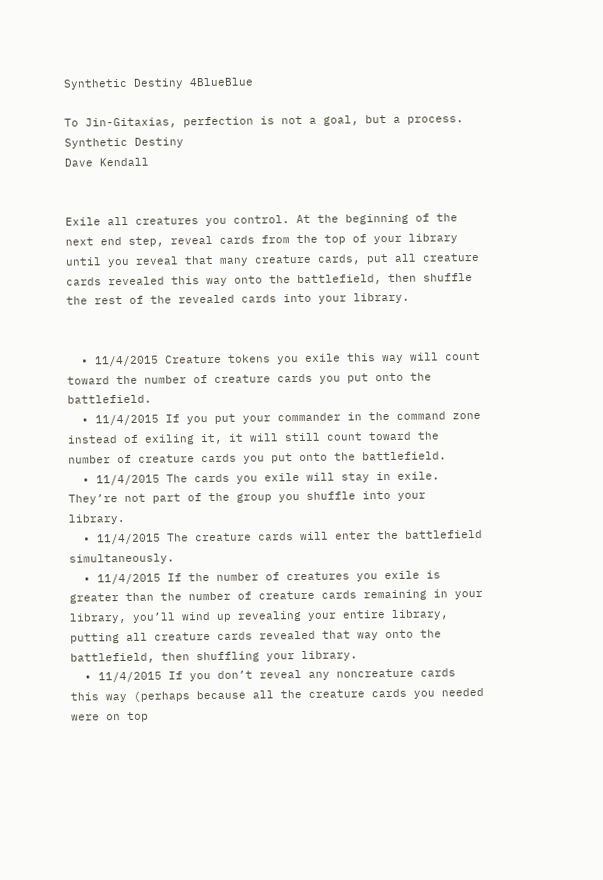Synthetic Destiny 4BlueBlue

To Jin-Gitaxias, perfection is not a goal, but a process.
Synthetic Destiny
Dave Kendall


Exile all creatures you control. At the beginning of the next end step, reveal cards from the top of your library until you reveal that many creature cards, put all creature cards revealed this way onto the battlefield, then shuffle the rest of the revealed cards into your library.


  • 11/4/2015 Creature tokens you exile this way will count toward the number of creature cards you put onto the battlefield.
  • 11/4/2015 If you put your commander in the command zone instead of exiling it, it will still count toward the number of creature cards you put onto the battlefield.
  • 11/4/2015 The cards you exile will stay in exile. They’re not part of the group you shuffle into your library.
  • 11/4/2015 The creature cards will enter the battlefield simultaneously.
  • 11/4/2015 If the number of creatures you exile is greater than the number of creature cards remaining in your library, you’ll wind up revealing your entire library, putting all creature cards revealed that way onto the battlefield, then shuffling your library.
  • 11/4/2015 If you don’t reveal any noncreature cards this way (perhaps because all the creature cards you needed were on top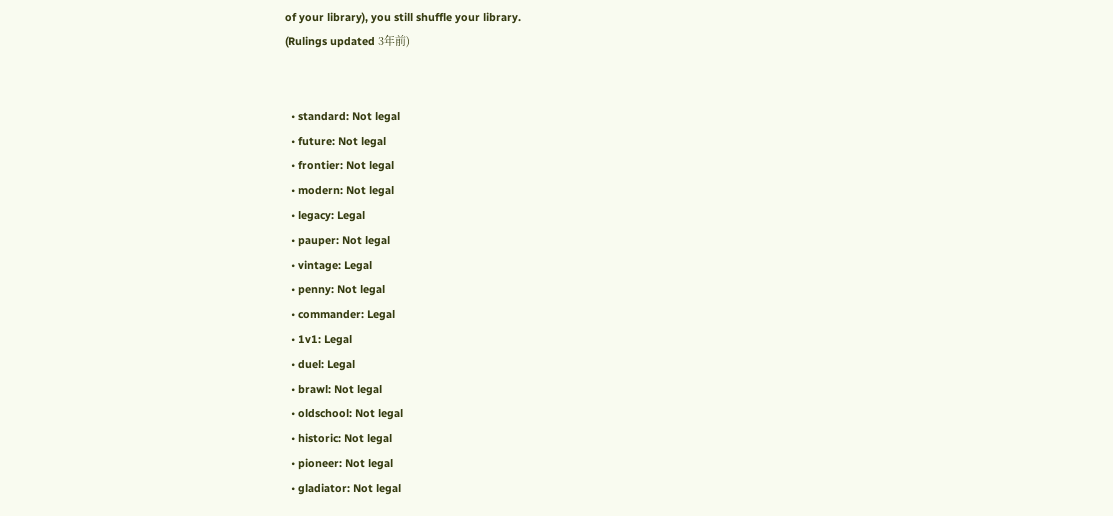of your library), you still shuffle your library.
(Rulings updated 3年前)


  • standard: Not legal
  • future: Not legal
  • frontier: Not legal
  • modern: Not legal
  • legacy: Legal
  • pauper: Not legal
  • vintage: Legal
  • penny: Not legal
  • commander: Legal
  • 1v1: Legal
  • duel: Legal
  • brawl: Not legal
  • oldschool: Not legal
  • historic: Not legal
  • pioneer: Not legal
  • gladiator: Not legal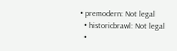• premodern: Not legal
  • historicbrawl: Not legal
  •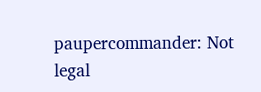paupercommander: Not legal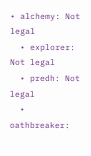• alchemy: Not legal
  • explorer: Not legal
  • predh: Not legal
  • oathbreaker: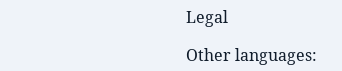Legal

Other languages: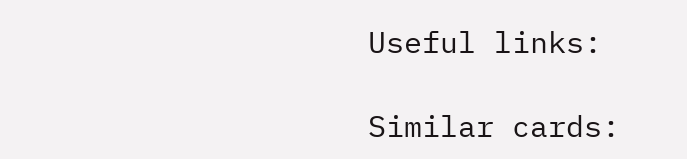Useful links:

Similar cards: